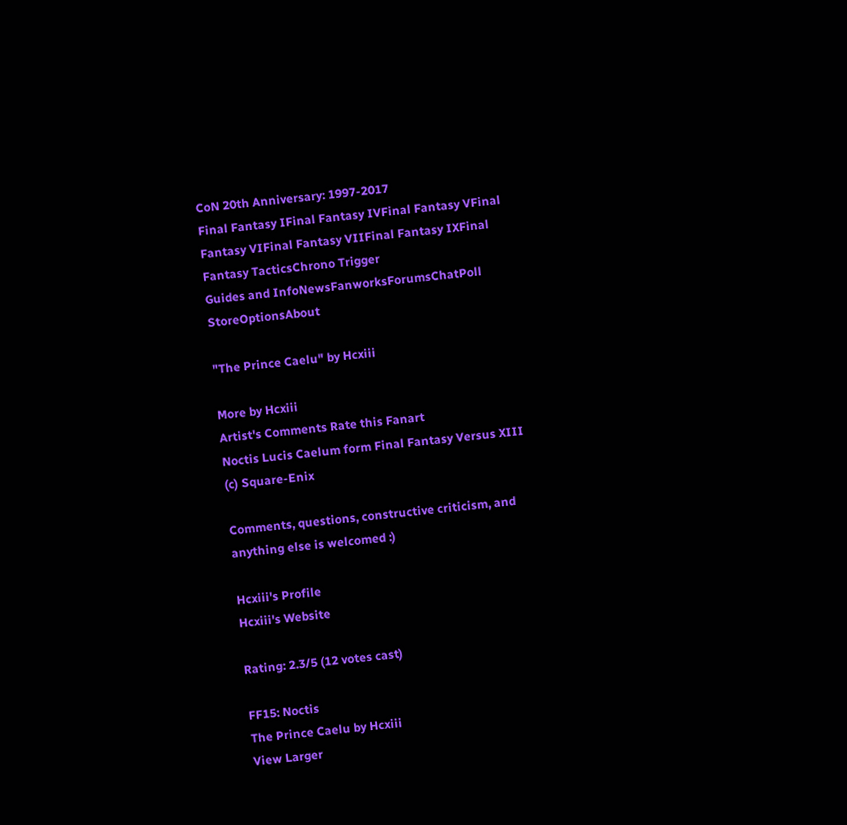CoN 20th Anniversary: 1997-2017
Final Fantasy IFinal Fantasy IVFinal Fantasy VFinal Fantasy VIFinal Fantasy VIIFinal Fantasy IXFinal Fantasy TacticsChrono Trigger
Guides and InfoNewsFanworksForumsChatPoll StoreOptionsAbout

"The Prince Caelu" by Hcxiii

More by Hcxiii
Artist's Comments Rate this Fanart
Noctis Lucis Caelum form Final Fantasy Versus XIII (c) Square-Enix

Comments, questions, constructive criticism, and anything else is welcomed :)

Hcxiii's Profile
Hcxiii's Website

Rating: 2.3/5 (12 votes cast)

FF15: Noctis
The Prince Caelu by Hcxiii
View Larger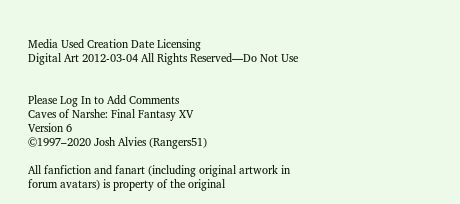Media Used Creation Date Licensing
Digital Art 2012-03-04 All Rights Reserved—Do Not Use


Please Log In to Add Comments
Caves of Narshe: Final Fantasy XV
Version 6
©1997–2020 Josh Alvies (Rangers51)

All fanfiction and fanart (including original artwork in forum avatars) is property of the original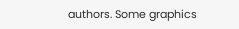authors. Some graphics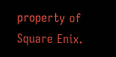property of Square Enix.